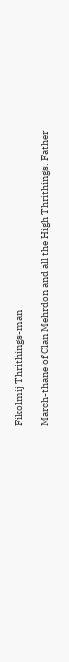Fikolmij Thrithings-man

March-thane of Clan Mehrdon and all the High Thrithings. Father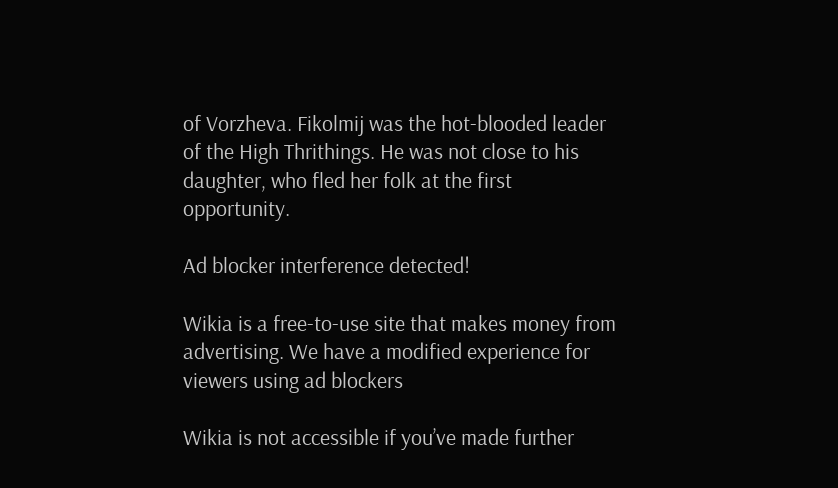of Vorzheva. Fikolmij was the hot-blooded leader of the High Thrithings. He was not close to his daughter, who fled her folk at the first opportunity.

Ad blocker interference detected!

Wikia is a free-to-use site that makes money from advertising. We have a modified experience for viewers using ad blockers

Wikia is not accessible if you’ve made further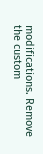modifications. Remove the custom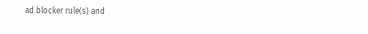ad blocker rule(s) and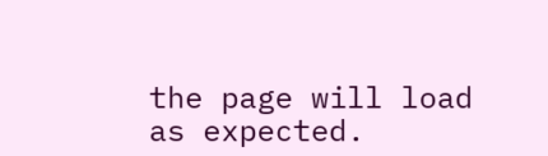the page will load as expected.